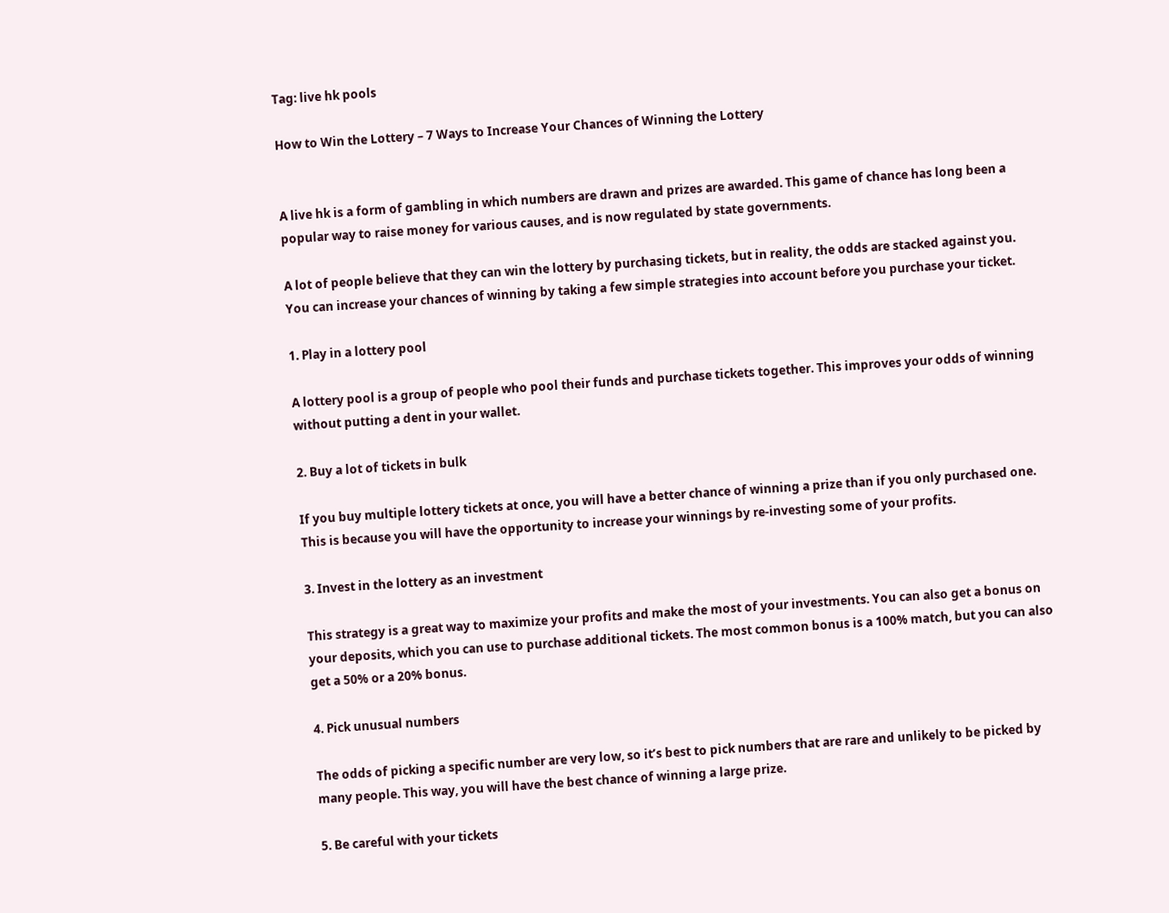Tag: live hk pools

How to Win the Lottery – 7 Ways to Increase Your Chances of Winning the Lottery


A live hk is a form of gambling in which numbers are drawn and prizes are awarded. This game of chance has long been a popular way to raise money for various causes, and is now regulated by state governments.

A lot of people believe that they can win the lottery by purchasing tickets, but in reality, the odds are stacked against you. You can increase your chances of winning by taking a few simple strategies into account before you purchase your ticket.

1. Play in a lottery pool

A lottery pool is a group of people who pool their funds and purchase tickets together. This improves your odds of winning without putting a dent in your wallet.

2. Buy a lot of tickets in bulk

If you buy multiple lottery tickets at once, you will have a better chance of winning a prize than if you only purchased one. This is because you will have the opportunity to increase your winnings by re-investing some of your profits.

3. Invest in the lottery as an investment

This strategy is a great way to maximize your profits and make the most of your investments. You can also get a bonus on your deposits, which you can use to purchase additional tickets. The most common bonus is a 100% match, but you can also get a 50% or a 20% bonus.

4. Pick unusual numbers

The odds of picking a specific number are very low, so it’s best to pick numbers that are rare and unlikely to be picked by many people. This way, you will have the best chance of winning a large prize.

5. Be careful with your tickets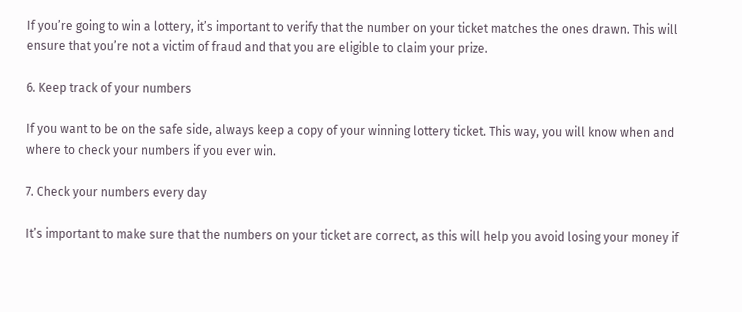If you’re going to win a lottery, it’s important to verify that the number on your ticket matches the ones drawn. This will ensure that you’re not a victim of fraud and that you are eligible to claim your prize.

6. Keep track of your numbers

If you want to be on the safe side, always keep a copy of your winning lottery ticket. This way, you will know when and where to check your numbers if you ever win.

7. Check your numbers every day

It’s important to make sure that the numbers on your ticket are correct, as this will help you avoid losing your money if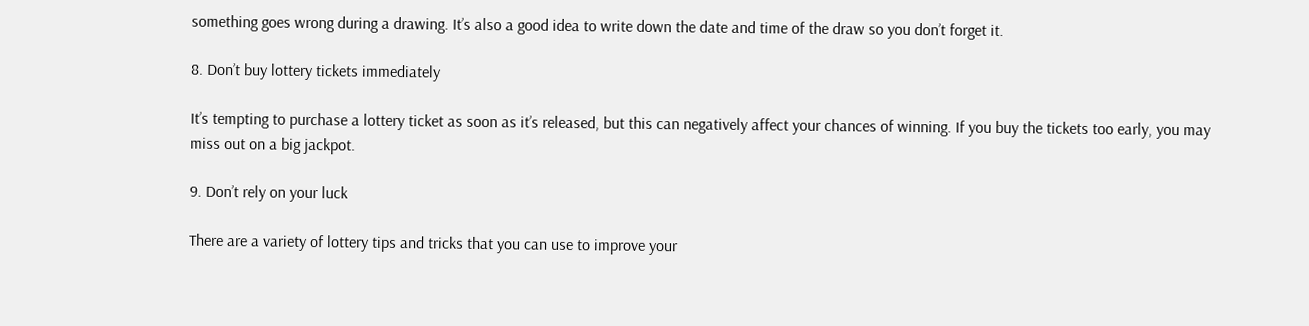something goes wrong during a drawing. It’s also a good idea to write down the date and time of the draw so you don’t forget it.

8. Don’t buy lottery tickets immediately

It’s tempting to purchase a lottery ticket as soon as it’s released, but this can negatively affect your chances of winning. If you buy the tickets too early, you may miss out on a big jackpot.

9. Don’t rely on your luck

There are a variety of lottery tips and tricks that you can use to improve your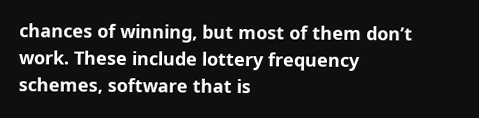chances of winning, but most of them don’t work. These include lottery frequency schemes, software that is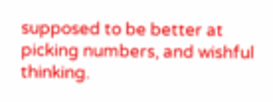supposed to be better at picking numbers, and wishful thinking.